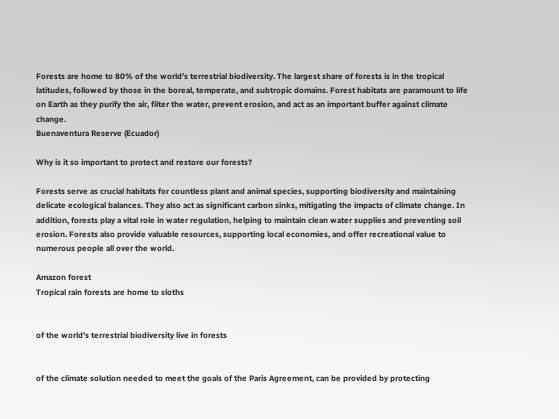Forests are home to 80% of the world’s terrestrial biodiversity. The largest share of forests is in the tropical latitudes, followed by those in the boreal, temperate, and subtropic domains. Forest habitats are paramount to life on Earth as they purify the air, filter the water, prevent erosion, and act as an important buffer against climate change.
Buenaventura Reserve (Ecuador)

Why is it so important to protect and restore our forests?

Forests serve as crucial habitats for countless plant and animal species, supporting biodiversity and maintaining delicate ecological balances. They also act as significant carbon sinks, mitigating the impacts of climate change. In addition, forests play a vital role in water regulation, helping to maintain clean water supplies and preventing soil erosion. Forests also provide valuable resources, supporting local economies, and offer recreational value to numerous people all over the world.

Amazon forest
Tropical rain forests are home to sloths


of the world's terrestrial biodiversity live in forests


of the climate solution needed to meet the goals of the Paris Agreement, can be provided by protecting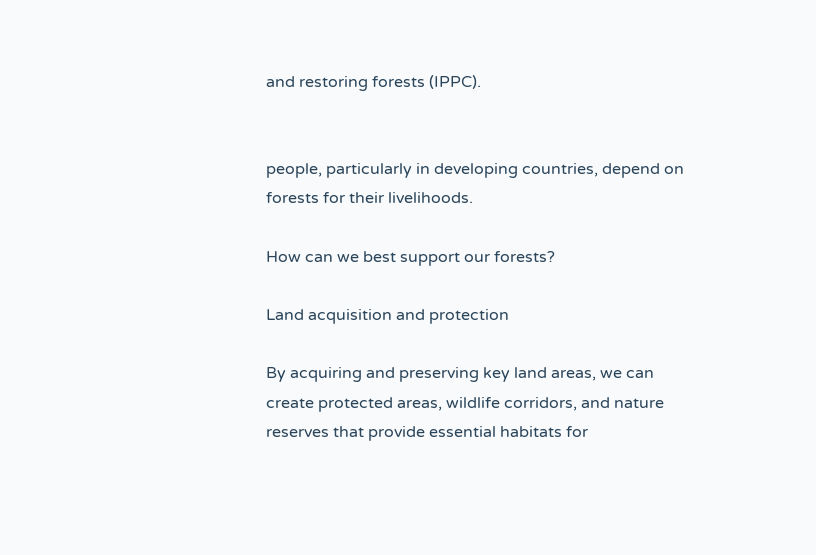and restoring forests (IPPC).


people, particularly in developing countries, depend on forests for their livelihoods.

How can we best support our forests?

Land acquisition and protection

By acquiring and preserving key land areas, we can create protected areas, wildlife corridors, and nature reserves that provide essential habitats for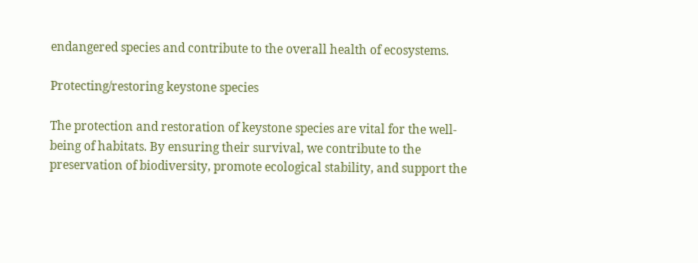endangered species and contribute to the overall health of ecosystems.

Protecting/restoring keystone species

The protection and restoration of keystone species are vital for the well-being of habitats. By ensuring their survival, we contribute to the preservation of biodiversity, promote ecological stability, and support the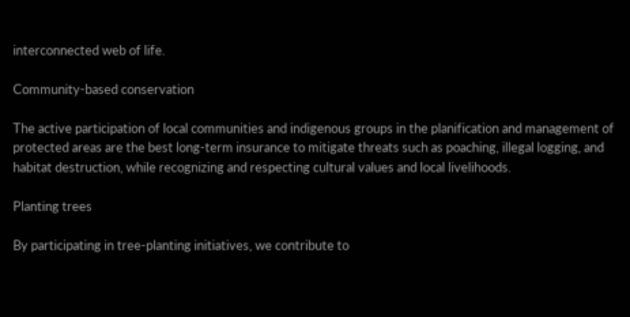interconnected web of life.

Community-based conservation

The active participation of local communities and indigenous groups in the planification and management of protected areas are the best long-term insurance to mitigate threats such as poaching, illegal logging, and habitat destruction, while recognizing and respecting cultural values and local livelihoods.

Planting trees

By participating in tree-planting initiatives, we contribute to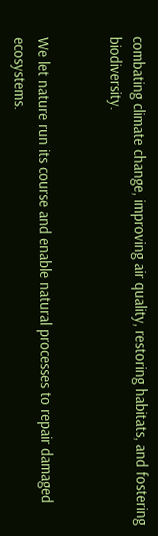combating climate change, improving air quality, restoring habitats, and fostering biodiversity.


We let nature run its course and enable natural processes to repair damaged ecosystems.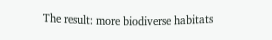The result: more biodiverse habitats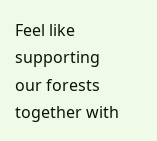Feel like supporting our forests together with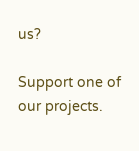us?

Support one of our projects.